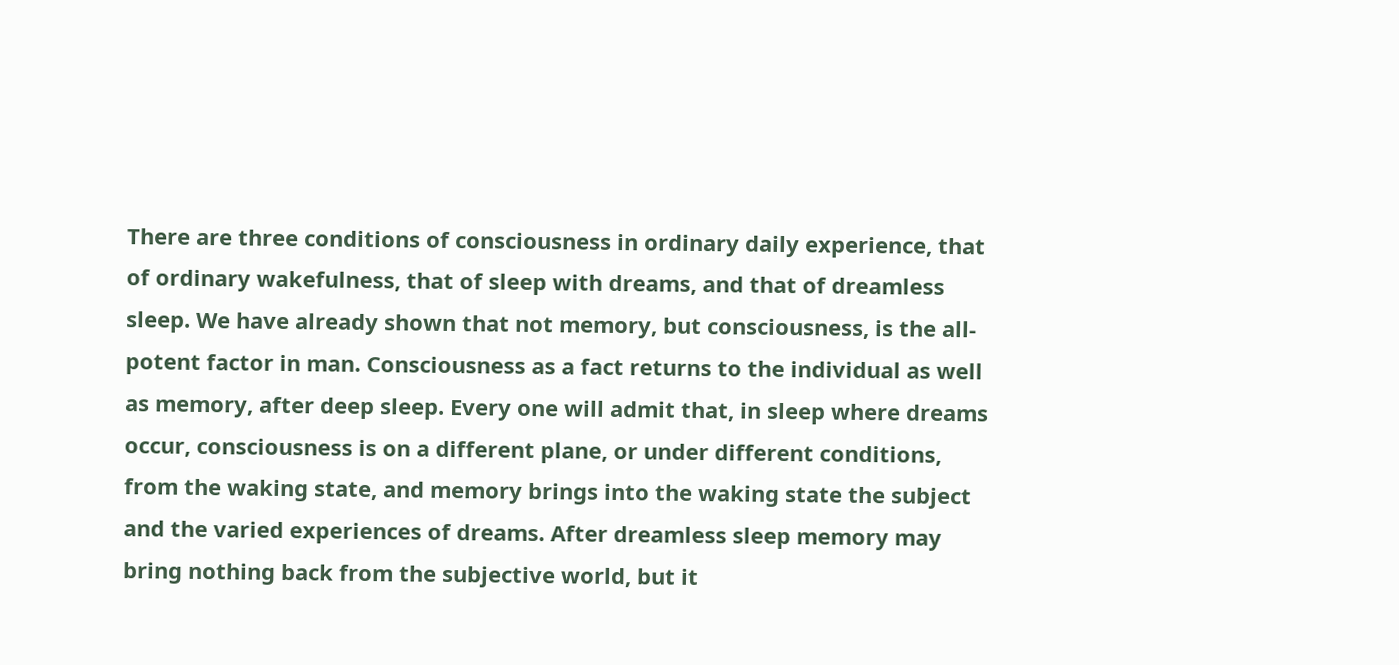There are three conditions of consciousness in ordinary daily experience, that of ordinary wakefulness, that of sleep with dreams, and that of dreamless sleep. We have already shown that not memory, but consciousness, is the all-potent factor in man. Consciousness as a fact returns to the individual as well as memory, after deep sleep. Every one will admit that, in sleep where dreams occur, consciousness is on a different plane, or under different conditions, from the waking state, and memory brings into the waking state the subject and the varied experiences of dreams. After dreamless sleep memory may bring nothing back from the subjective world, but it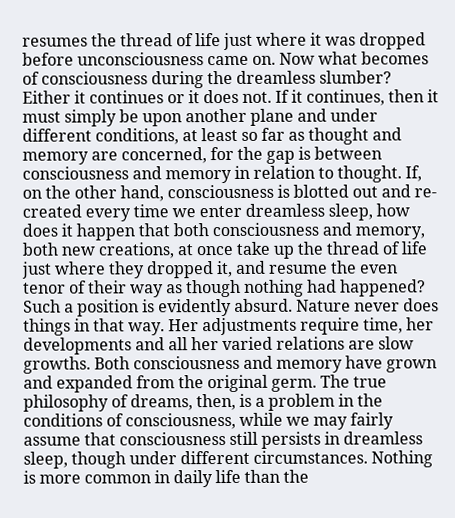resumes the thread of life just where it was dropped before unconsciousness came on. Now what becomes of consciousness during the dreamless slumber? Either it continues or it does not. If it continues, then it must simply be upon another plane and under different conditions, at least so far as thought and memory are concerned, for the gap is between consciousness and memory in relation to thought. If, on the other hand, consciousness is blotted out and re-created every time we enter dreamless sleep, how does it happen that both consciousness and memory, both new creations, at once take up the thread of life just where they dropped it, and resume the even tenor of their way as though nothing had happened? Such a position is evidently absurd. Nature never does things in that way. Her adjustments require time, her developments and all her varied relations are slow growths. Both consciousness and memory have grown and expanded from the original germ. The true philosophy of dreams, then, is a problem in the conditions of consciousness, while we may fairly assume that consciousness still persists in dreamless sleep, though under different circumstances. Nothing is more common in daily life than the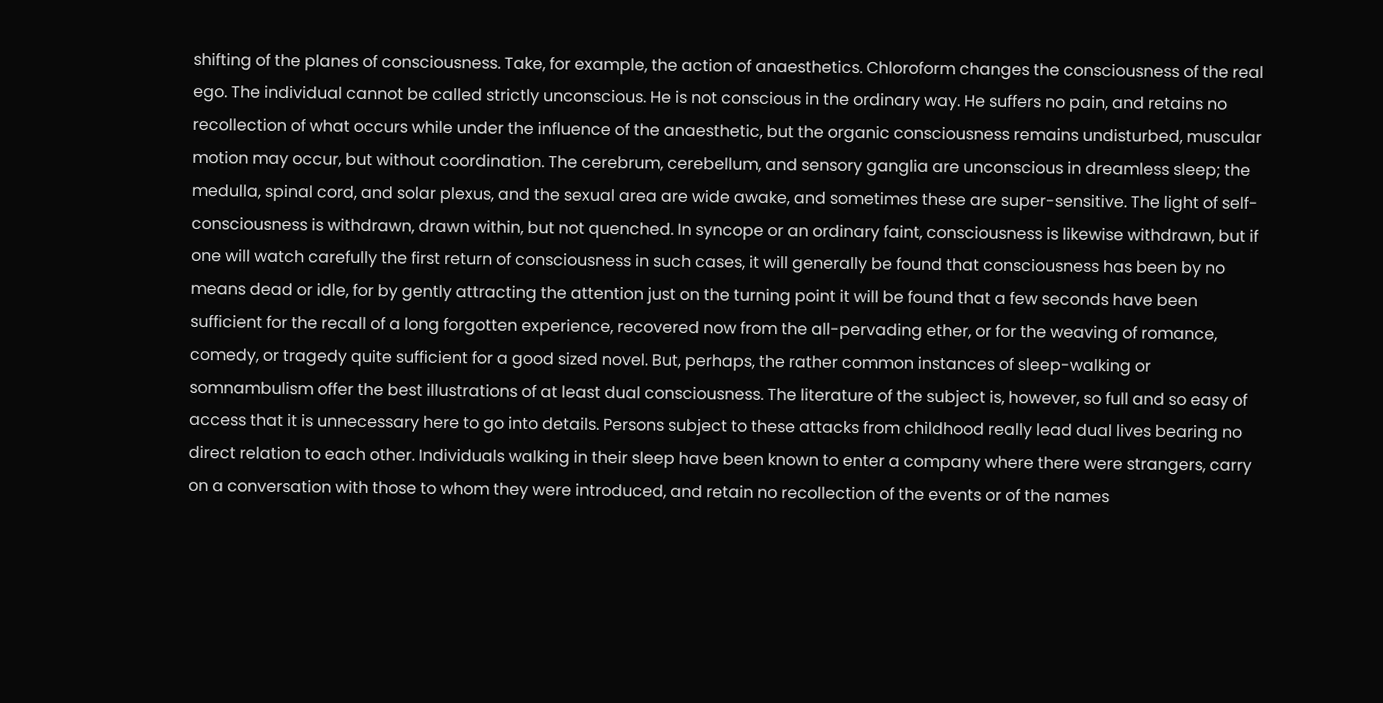shifting of the planes of consciousness. Take, for example, the action of anaesthetics. Chloroform changes the consciousness of the real ego. The individual cannot be called strictly unconscious. He is not conscious in the ordinary way. He suffers no pain, and retains no recollection of what occurs while under the influence of the anaesthetic, but the organic consciousness remains undisturbed, muscular motion may occur, but without coordination. The cerebrum, cerebellum, and sensory ganglia are unconscious in dreamless sleep; the medulla, spinal cord, and solar plexus, and the sexual area are wide awake, and sometimes these are super-sensitive. The light of self-consciousness is withdrawn, drawn within, but not quenched. In syncope or an ordinary faint, consciousness is likewise withdrawn, but if one will watch carefully the first return of consciousness in such cases, it will generally be found that consciousness has been by no means dead or idle, for by gently attracting the attention just on the turning point it will be found that a few seconds have been sufficient for the recall of a long forgotten experience, recovered now from the all-pervading ether, or for the weaving of romance, comedy, or tragedy quite sufficient for a good sized novel. But, perhaps, the rather common instances of sleep-walking or somnambulism offer the best illustrations of at least dual consciousness. The literature of the subject is, however, so full and so easy of access that it is unnecessary here to go into details. Persons subject to these attacks from childhood really lead dual lives bearing no direct relation to each other. Individuals walking in their sleep have been known to enter a company where there were strangers, carry on a conversation with those to whom they were introduced, and retain no recollection of the events or of the names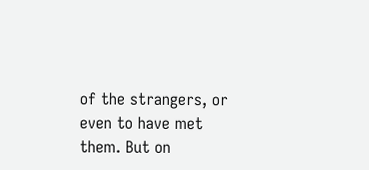of the strangers, or even to have met them. But on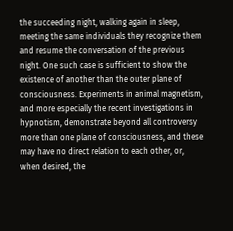the succeeding night, walking again in sleep, meeting the same individuals they recognize them and resume the conversation of the previous night. One such case is sufficient to show the existence of another than the outer plane of consciousness. Experiments in animal magnetism, and more especially the recent investigations in hypnotism, demonstrate beyond all controversy more than one plane of consciousness, and these may have no direct relation to each other, or, when desired, the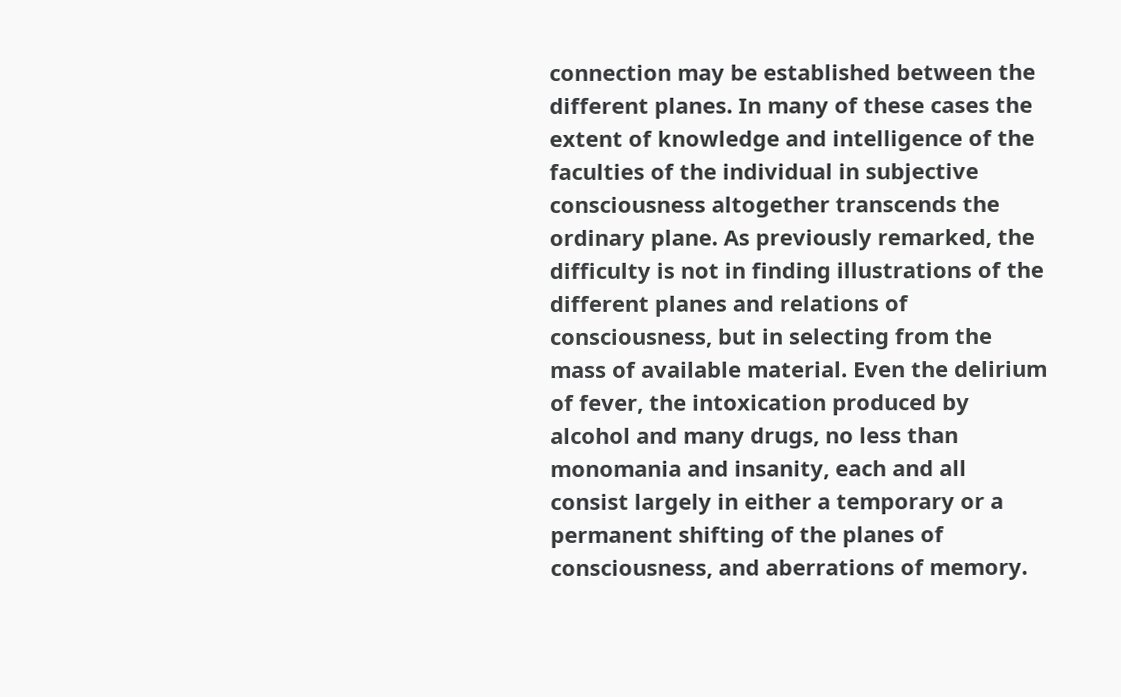connection may be established between the different planes. In many of these cases the extent of knowledge and intelligence of the faculties of the individual in subjective consciousness altogether transcends the ordinary plane. As previously remarked, the difficulty is not in finding illustrations of the different planes and relations of consciousness, but in selecting from the mass of available material. Even the delirium of fever, the intoxication produced by alcohol and many drugs, no less than monomania and insanity, each and all consist largely in either a temporary or a permanent shifting of the planes of consciousness, and aberrations of memory.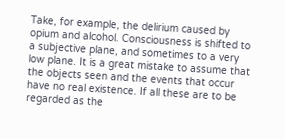Take, for example, the delirium caused by opium and alcohol. Consciousness is shifted to a subjective plane, and sometimes to a very low plane. It is a great mistake to assume that the objects seen and the events that occur have no real existence. If all these are to be regarded as the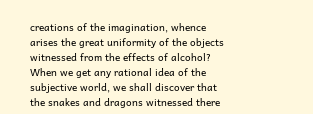creations of the imagination, whence arises the great uniformity of the objects witnessed from the effects of alcohol? When we get any rational idea of the subjective world, we shall discover that the snakes and dragons witnessed there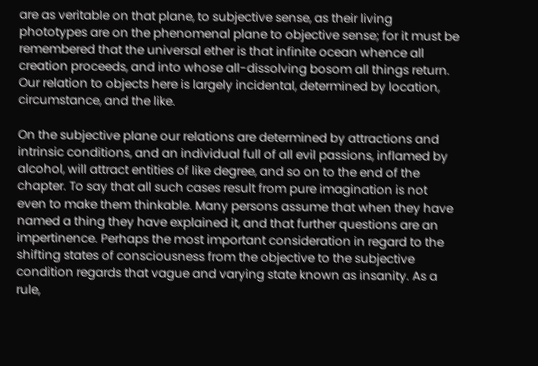are as veritable on that plane, to subjective sense, as their living phototypes are on the phenomenal plane to objective sense; for it must be remembered that the universal ether is that infinite ocean whence all creation proceeds, and into whose all-dissolving bosom all things return. Our relation to objects here is largely incidental, determined by location, circumstance, and the like.

On the subjective plane our relations are determined by attractions and intrinsic conditions, and an individual full of all evil passions, inflamed by alcohol, will attract entities of like degree, and so on to the end of the chapter. To say that all such cases result from pure imagination is not even to make them thinkable. Many persons assume that when they have named a thing they have explained it, and that further questions are an impertinence. Perhaps the most important consideration in regard to the shifting states of consciousness from the objective to the subjective condition regards that vague and varying state known as insanity. As a rule,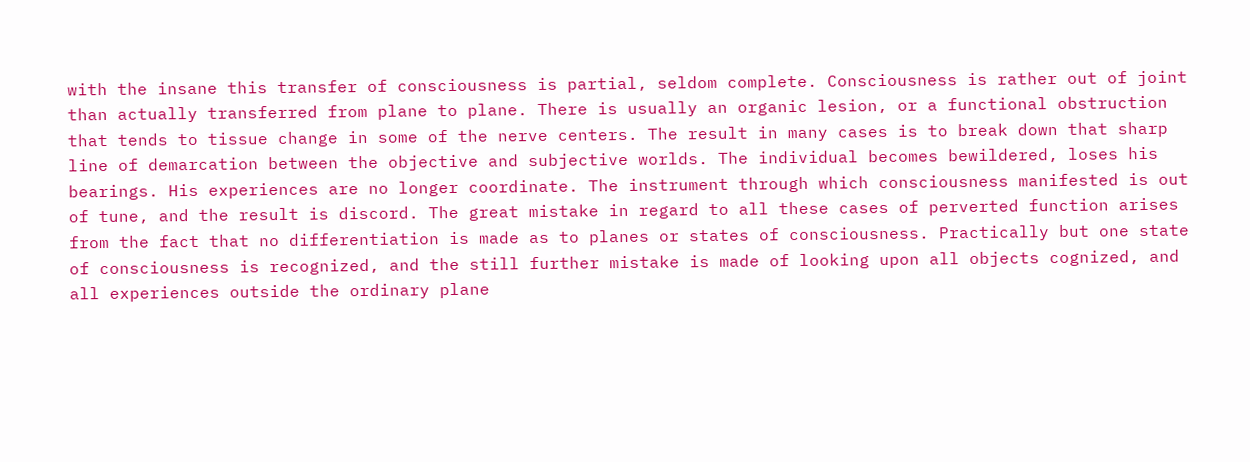with the insane this transfer of consciousness is partial, seldom complete. Consciousness is rather out of joint than actually transferred from plane to plane. There is usually an organic lesion, or a functional obstruction that tends to tissue change in some of the nerve centers. The result in many cases is to break down that sharp line of demarcation between the objective and subjective worlds. The individual becomes bewildered, loses his bearings. His experiences are no longer coordinate. The instrument through which consciousness manifested is out of tune, and the result is discord. The great mistake in regard to all these cases of perverted function arises from the fact that no differentiation is made as to planes or states of consciousness. Practically but one state of consciousness is recognized, and the still further mistake is made of looking upon all objects cognized, and all experiences outside the ordinary plane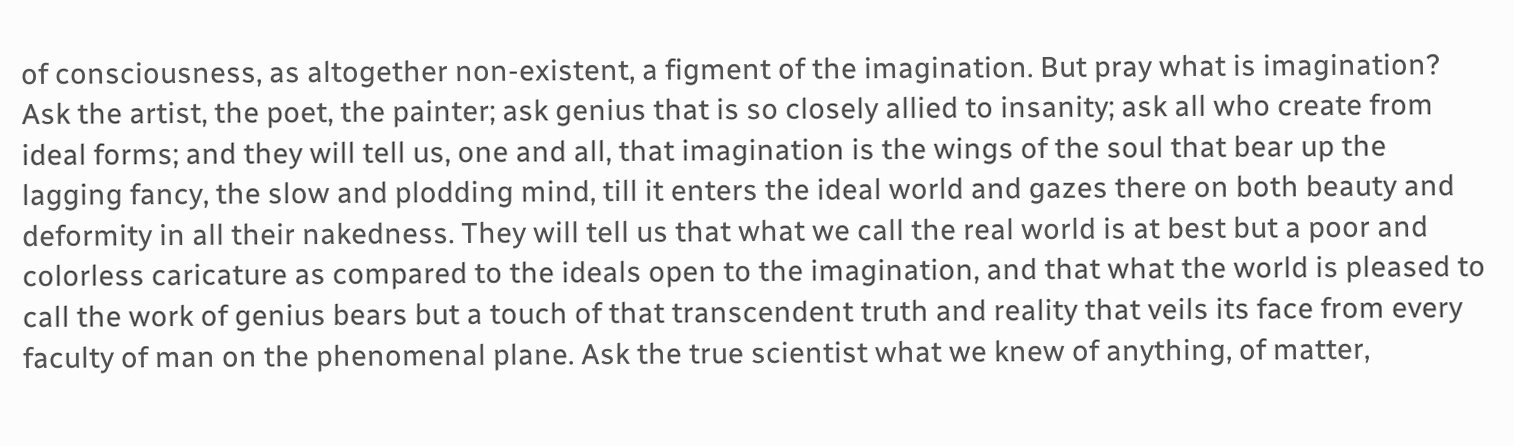of consciousness, as altogether non-existent, a figment of the imagination. But pray what is imagination? Ask the artist, the poet, the painter; ask genius that is so closely allied to insanity; ask all who create from ideal forms; and they will tell us, one and all, that imagination is the wings of the soul that bear up the lagging fancy, the slow and plodding mind, till it enters the ideal world and gazes there on both beauty and deformity in all their nakedness. They will tell us that what we call the real world is at best but a poor and colorless caricature as compared to the ideals open to the imagination, and that what the world is pleased to call the work of genius bears but a touch of that transcendent truth and reality that veils its face from every faculty of man on the phenomenal plane. Ask the true scientist what we knew of anything, of matter,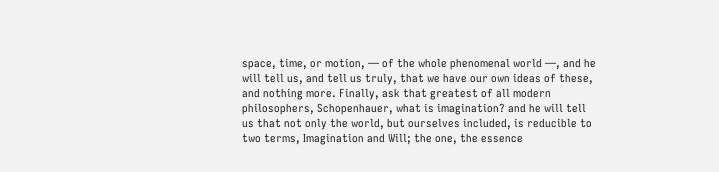space, time, or motion, — of the whole phenomenal world —, and he will tell us, and tell us truly, that we have our own ideas of these, and nothing more. Finally, ask that greatest of all modern philosophers, Schopenhauer, what is imagination? and he will tell us that not only the world, but ourselves included, is reducible to two terms, Imagination and Will; the one, the essence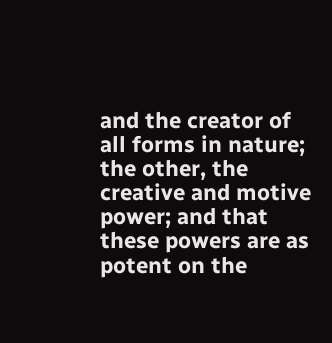and the creator of all forms in nature; the other, the creative and motive power; and that these powers are as potent on the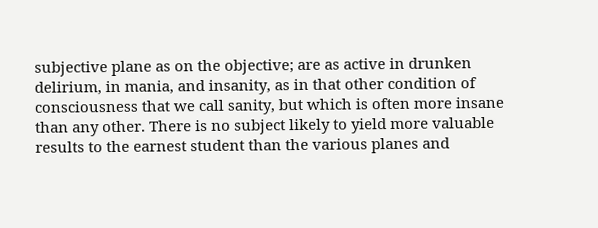subjective plane as on the objective; are as active in drunken delirium, in mania, and insanity, as in that other condition of consciousness that we call sanity, but which is often more insane than any other. There is no subject likely to yield more valuable results to the earnest student than the various planes and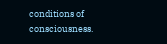conditions of consciousness.